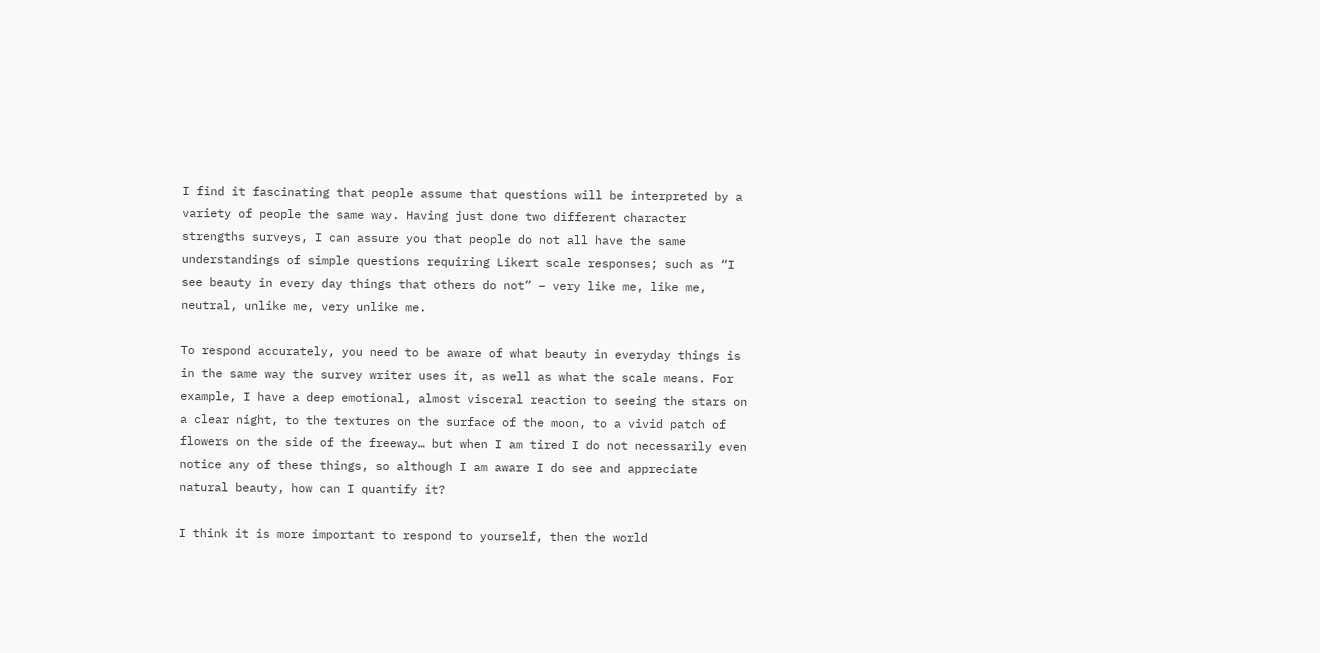I find it fascinating that people assume that questions will be interpreted by a variety of people the same way. Having just done two different character strengths surveys, I can assure you that people do not all have the same understandings of simple questions requiring Likert scale responses; such as “I see beauty in every day things that others do not” – very like me, like me, neutral, unlike me, very unlike me.

To respond accurately, you need to be aware of what beauty in everyday things is in the same way the survey writer uses it, as well as what the scale means. For example, I have a deep emotional, almost visceral reaction to seeing the stars on a clear night, to the textures on the surface of the moon, to a vivid patch of flowers on the side of the freeway… but when I am tired I do not necessarily even notice any of these things, so although I am aware I do see and appreciate natural beauty, how can I quantify it?

I think it is more important to respond to yourself, then the world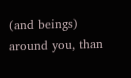(and beings) around you, than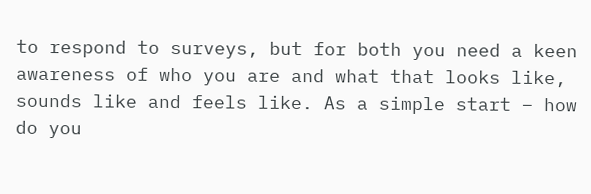to respond to surveys, but for both you need a keen awareness of who you are and what that looks like, sounds like and feels like. As a simple start – how do you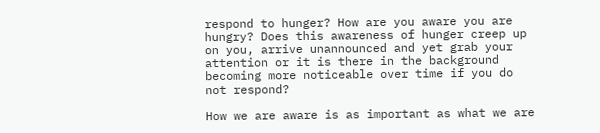respond to hunger? How are you aware you are hungry? Does this awareness of hunger creep up on you, arrive unannounced and yet grab your attention or it is there in the background becoming more noticeable over time if you do not respond?

How we are aware is as important as what we are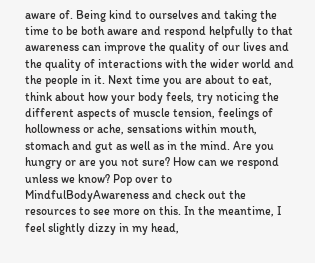aware of. Being kind to ourselves and taking the time to be both aware and respond helpfully to that awareness can improve the quality of our lives and the quality of interactions with the wider world and the people in it. Next time you are about to eat, think about how your body feels, try noticing the different aspects of muscle tension, feelings of hollowness or ache, sensations within mouth, stomach and gut as well as in the mind. Are you hungry or are you not sure? How can we respond unless we know? Pop over to MindfulBodyAwareness and check out the resources to see more on this. In the meantime, I feel slightly dizzy in my head,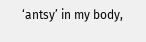‘antsy’ in my body,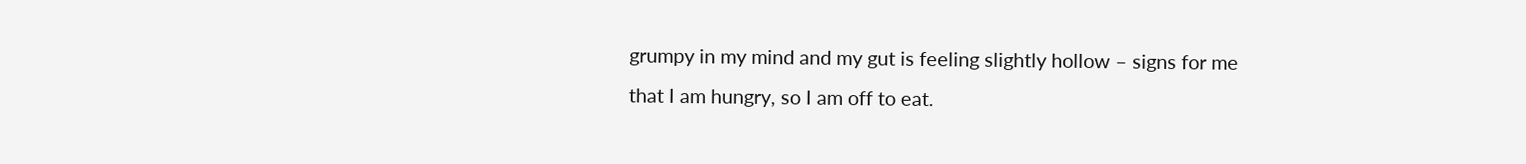grumpy in my mind and my gut is feeling slightly hollow – signs for me that I am hungry, so I am off to eat.